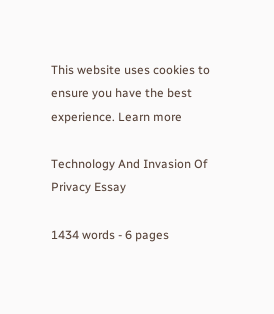This website uses cookies to ensure you have the best experience. Learn more

Technology And Invasion Of Privacy Essay

1434 words - 6 pages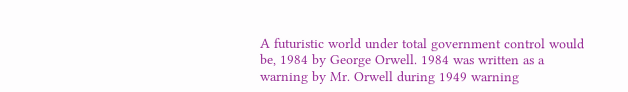A futuristic world under total government control would be, 1984 by George Orwell. 1984 was written as a warning by Mr. Orwell during 1949 warning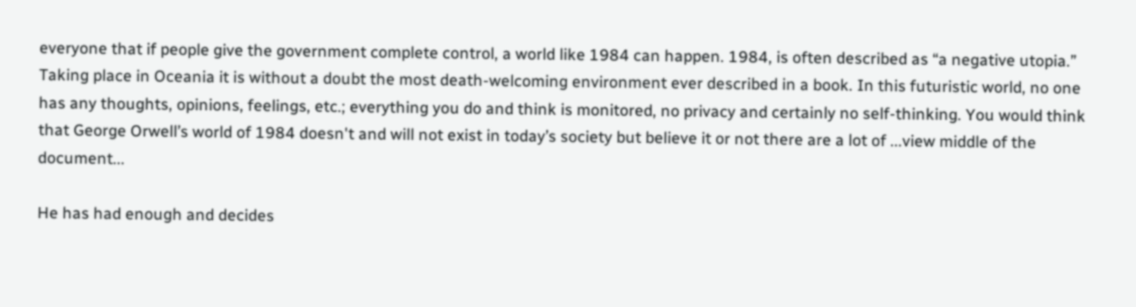everyone that if people give the government complete control, a world like 1984 can happen. 1984, is often described as “a negative utopia.” Taking place in Oceania it is without a doubt the most death-welcoming environment ever described in a book. In this futuristic world, no one has any thoughts, opinions, feelings, etc.; everything you do and think is monitored, no privacy and certainly no self-thinking. You would think that George Orwell’s world of 1984 doesn't and will not exist in today’s society but believe it or not there are a lot of ...view middle of the document...

He has had enough and decides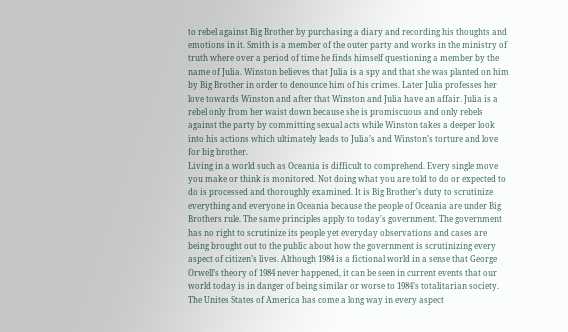to rebel against Big Brother by purchasing a diary and recording his thoughts and emotions in it. Smith is a member of the outer party and works in the ministry of truth where over a period of time he finds himself questioning a member by the name of Julia. Winston believes that Julia is a spy and that she was planted on him by Big Brother in order to denounce him of his crimes. Later Julia professes her love towards Winston and after that Winston and Julia have an affair. Julia is a rebel only from her waist down because she is promiscuous and only rebels against the party by committing sexual acts while Winston takes a deeper look into his actions which ultimately leads to Julia’s and Winston’s torture and love for big brother.
Living in a world such as Oceania is difficult to comprehend. Every single move you make or think is monitored. Not doing what you are told to do or expected to do is processed and thoroughly examined. It is Big Brother’s duty to scrutinize everything and everyone in Oceania because the people of Oceania are under Big Brothers rule. The same principles apply to today's government. The government has no right to scrutinize its people yet everyday observations and cases are being brought out to the public about how the government is scrutinizing every aspect of citizen’s lives. Although 1984 is a fictional world in a sense that George Orwell’s theory of 1984 never happened, it can be seen in current events that our world today is in danger of being similar or worse to 1984’s totalitarian society.
The Unites States of America has come a long way in every aspect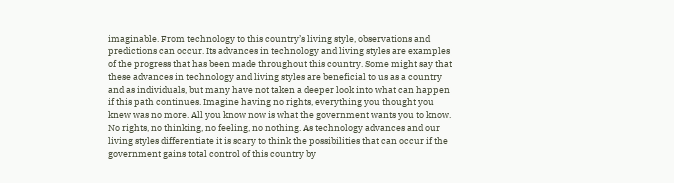imaginable. From technology to this country’s living style, observations and predictions can occur. Its advances in technology and living styles are examples of the progress that has been made throughout this country. Some might say that these advances in technology and living styles are beneficial to us as a country and as individuals, but many have not taken a deeper look into what can happen if this path continues. Imagine having no rights, everything you thought you knew was no more. All you know now is what the government wants you to know. No rights, no thinking, no feeling, no nothing. As technology advances and our living styles differentiate it is scary to think the possibilities that can occur if the government gains total control of this country by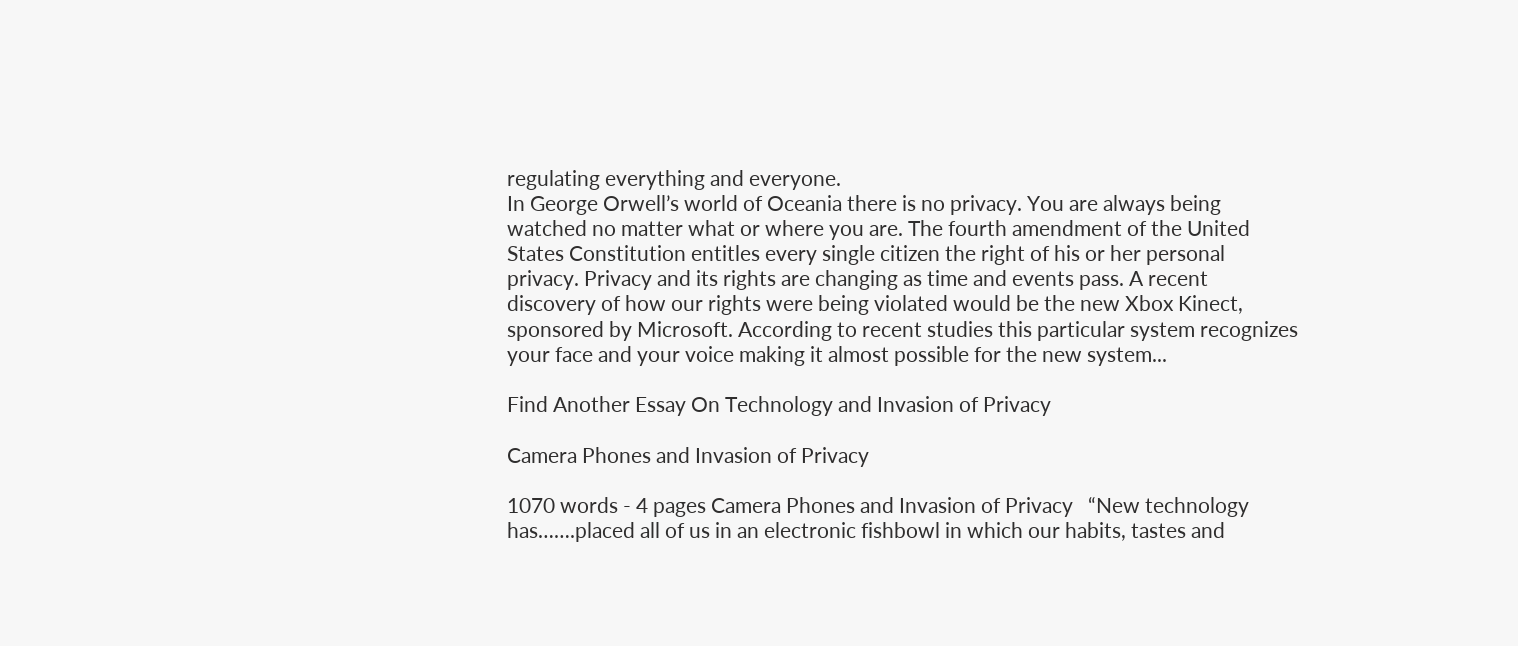regulating everything and everyone.
In George Orwell’s world of Oceania there is no privacy. You are always being watched no matter what or where you are. The fourth amendment of the United States Constitution entitles every single citizen the right of his or her personal privacy. Privacy and its rights are changing as time and events pass. A recent discovery of how our rights were being violated would be the new Xbox Kinect, sponsored by Microsoft. According to recent studies this particular system recognizes your face and your voice making it almost possible for the new system...

Find Another Essay On Technology and Invasion of Privacy

Camera Phones and Invasion of Privacy

1070 words - 4 pages Camera Phones and Invasion of Privacy   “New technology has…….placed all of us in an electronic fishbowl in which our habits, tastes and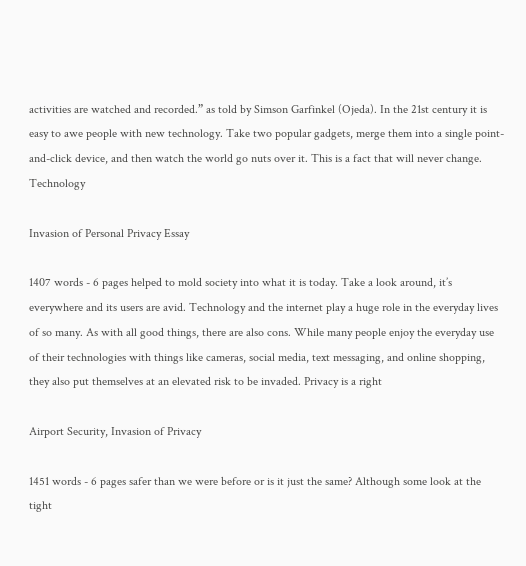activities are watched and recorded.” as told by Simson Garfinkel (Ojeda). In the 21st century it is easy to awe people with new technology. Take two popular gadgets, merge them into a single point-and-click device, and then watch the world go nuts over it. This is a fact that will never change. Technology

Invasion of Personal Privacy Essay

1407 words - 6 pages helped to mold society into what it is today. Take a look around, it’s everywhere and its users are avid. Technology and the internet play a huge role in the everyday lives of so many. As with all good things, there are also cons. While many people enjoy the everyday use of their technologies with things like cameras, social media, text messaging, and online shopping, they also put themselves at an elevated risk to be invaded. Privacy is a right

Airport Security, Invasion of Privacy

1451 words - 6 pages safer than we were before or is it just the same? Although some look at the tight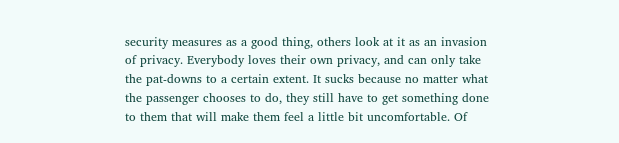security measures as a good thing, others look at it as an invasion of privacy. Everybody loves their own privacy, and can only take the pat-downs to a certain extent. It sucks because no matter what the passenger chooses to do, they still have to get something done to them that will make them feel a little bit uncomfortable. Of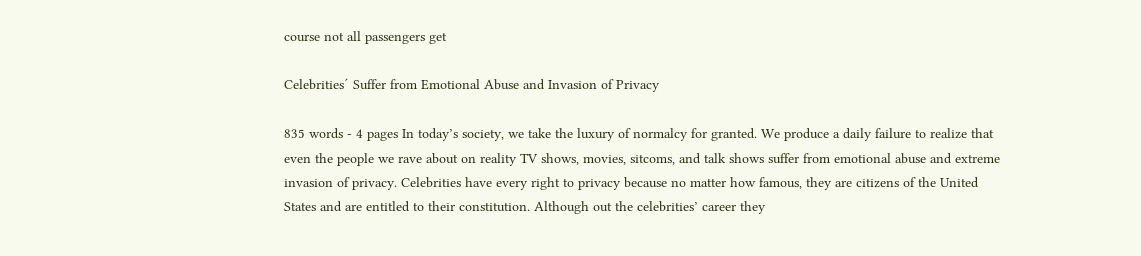course not all passengers get

Celebrities´ Suffer from Emotional Abuse and Invasion of Privacy

835 words - 4 pages In today’s society, we take the luxury of normalcy for granted. We produce a daily failure to realize that even the people we rave about on reality TV shows, movies, sitcoms, and talk shows suffer from emotional abuse and extreme invasion of privacy. Celebrities have every right to privacy because no matter how famous, they are citizens of the United States and are entitled to their constitution. Although out the celebrities’ career they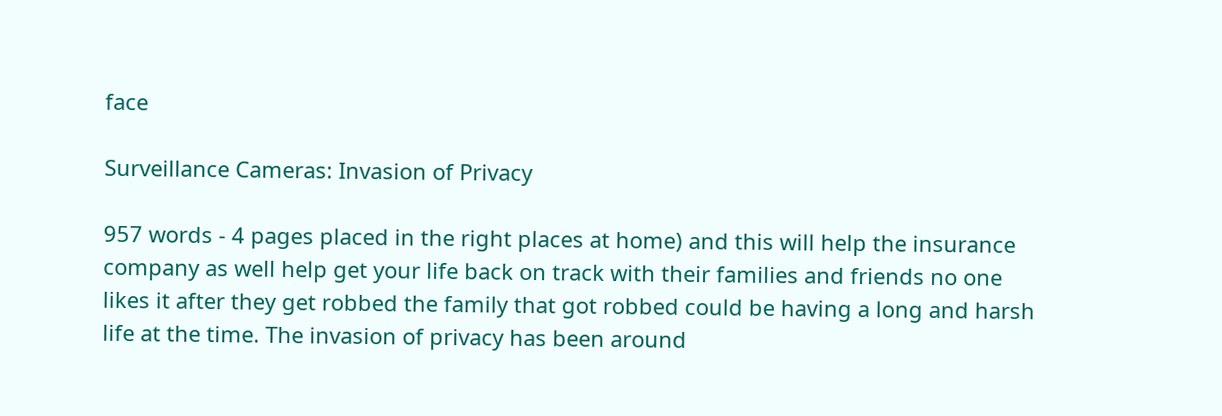face

Surveillance Cameras: Invasion of Privacy

957 words - 4 pages placed in the right places at home) and this will help the insurance company as well help get your life back on track with their families and friends no one likes it after they get robbed the family that got robbed could be having a long and harsh life at the time. The invasion of privacy has been around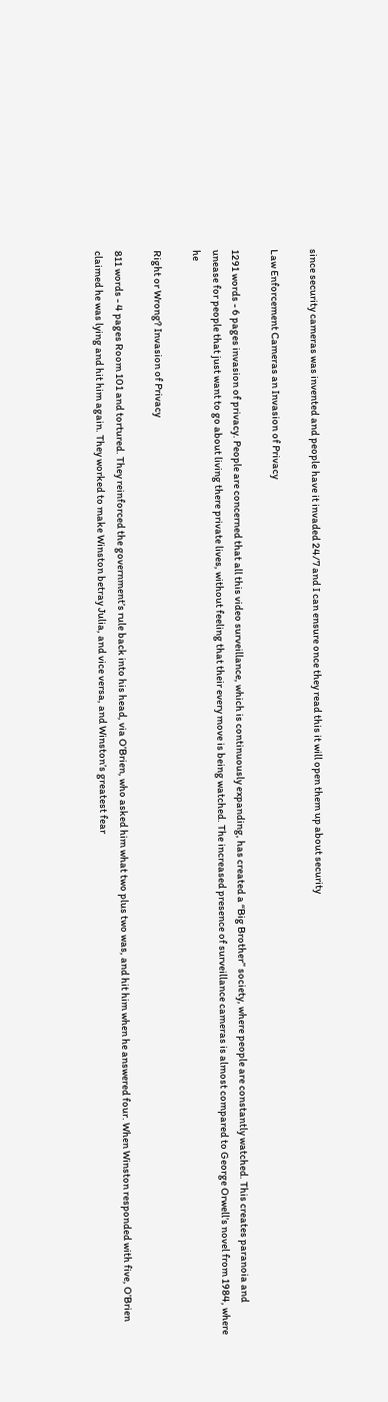since security cameras was invented and people have it invaded 24/7 and I can ensure once they read this it will open them up about security

Law Enforcement Cameras an Invasion of Privacy

1291 words - 6 pages invasion of privacy. People are concerned that all this video surveillance, which is continuously expanding, has created a “Big Brother” society, where people are constantly watched. This creates paranoia and unease for people that just want to go about living there private lives, without feeling that their every move is being watched. The increased presence of surveillance cameras is almost compared to George Orwell’s novel from 1984, where he

Right or Wrong? Invasion of Privacy

811 words - 4 pages Room 101 and tortured. They reinforced the government’s rule back into his head, via O’Brien, who asked him what two plus two was, and hit him when he answered four. When Winston responded with five, O’Brien claimed he was lying and hit him again. They worked to make Winston betray Julia, and vice versa, and Winston’s greatest fear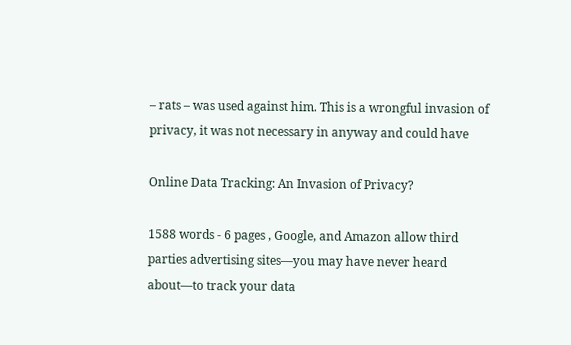– rats – was used against him. This is a wrongful invasion of privacy, it was not necessary in anyway and could have

Online Data Tracking: An Invasion of Privacy?

1588 words - 6 pages , Google, and Amazon allow third parties advertising sites—you may have never heard about—to track your data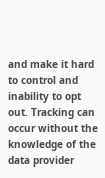and make it hard to control and inability to opt out. Tracking can occur without the knowledge of the data provider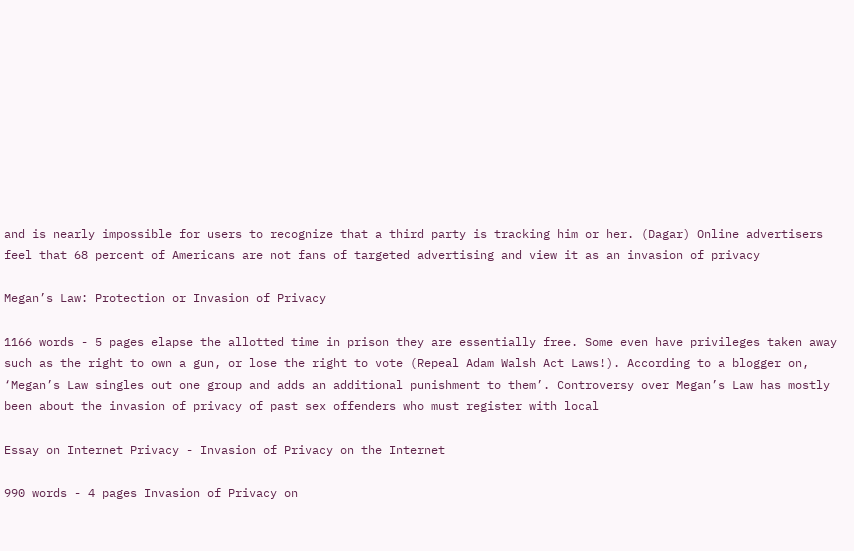and is nearly impossible for users to recognize that a third party is tracking him or her. (Dagar) Online advertisers feel that 68 percent of Americans are not fans of targeted advertising and view it as an invasion of privacy

Megan’s Law: Protection or Invasion of Privacy

1166 words - 5 pages elapse the allotted time in prison they are essentially free. Some even have privileges taken away such as the right to own a gun, or lose the right to vote (Repeal Adam Walsh Act Laws!). According to a blogger on, ‘Megan’s Law singles out one group and adds an additional punishment to them’. Controversy over Megan’s Law has mostly been about the invasion of privacy of past sex offenders who must register with local

Essay on Internet Privacy - Invasion of Privacy on the Internet

990 words - 4 pages Invasion of Privacy on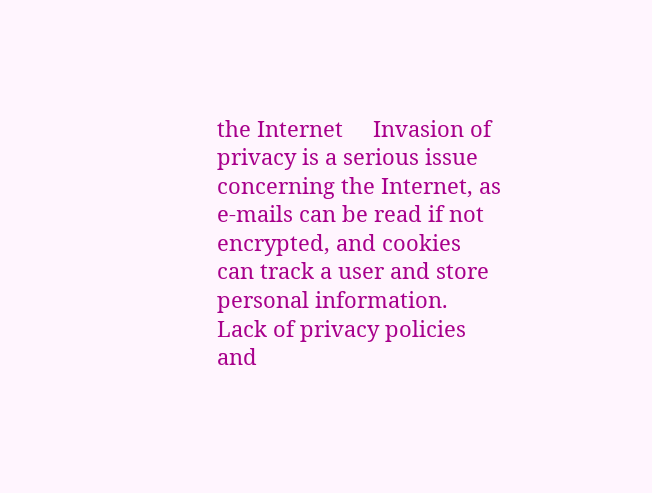the Internet     Invasion of privacy is a serious issue concerning the Internet, as e-mails can be read if not encrypted, and cookies can track a user and store personal information. Lack of privacy policies and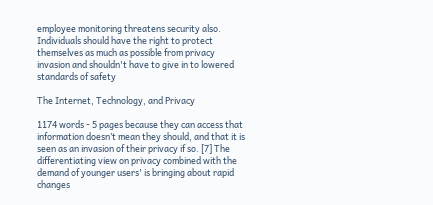employee monitoring threatens security also. Individuals should have the right to protect themselves as much as possible from privacy invasion and shouldn't have to give in to lowered standards of safety

The Internet, Technology, and Privacy

1174 words - 5 pages because they can access that information doesn’t mean they should, and that it is seen as an invasion of their privacy if so. [7] The differentiating view on privacy combined with the demand of younger users' is bringing about rapid changes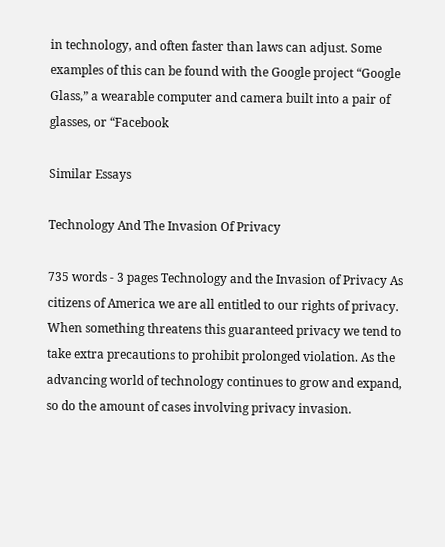in technology, and often faster than laws can adjust. Some examples of this can be found with the Google project “Google Glass,” a wearable computer and camera built into a pair of glasses, or “Facebook

Similar Essays

Technology And The Invasion Of Privacy

735 words - 3 pages Technology and the Invasion of Privacy As citizens of America we are all entitled to our rights of privacy. When something threatens this guaranteed privacy we tend to take extra precautions to prohibit prolonged violation. As the advancing world of technology continues to grow and expand, so do the amount of cases involving privacy invasion.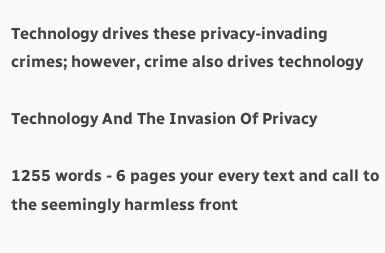Technology drives these privacy-invading crimes; however, crime also drives technology

Technology And The Invasion Of Privacy

1255 words - 6 pages your every text and call to the seemingly harmless front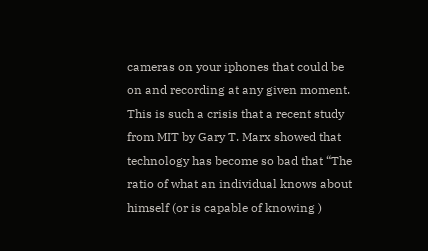cameras on your iphones that could be on and recording at any given moment. This is such a crisis that a recent study from MIT by Gary T. Marx showed that technology has become so bad that “The ratio of what an individual knows about himself (or is capable of knowing )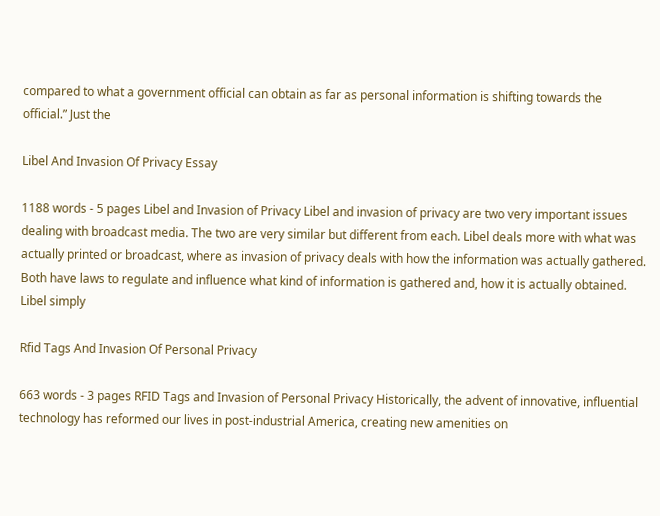compared to what a government official can obtain as far as personal information is shifting towards the official.” Just the

Libel And Invasion Of Privacy Essay

1188 words - 5 pages Libel and Invasion of Privacy Libel and invasion of privacy are two very important issues dealing with broadcast media. The two are very similar but different from each. Libel deals more with what was actually printed or broadcast, where as invasion of privacy deals with how the information was actually gathered. Both have laws to regulate and influence what kind of information is gathered and, how it is actually obtained. Libel simply

Rfid Tags And Invasion Of Personal Privacy

663 words - 3 pages RFID Tags and Invasion of Personal Privacy Historically, the advent of innovative, influential technology has reformed our lives in post-industrial America, creating new amenities on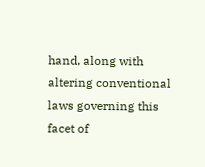hand, along with altering conventional laws governing this facet of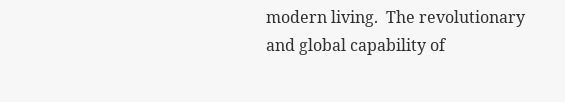modern living.  The revolutionary and global capability of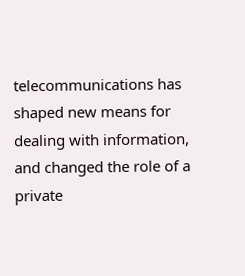telecommunications has shaped new means for dealing with information, and changed the role of a private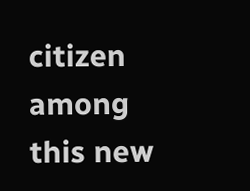citizen among this new